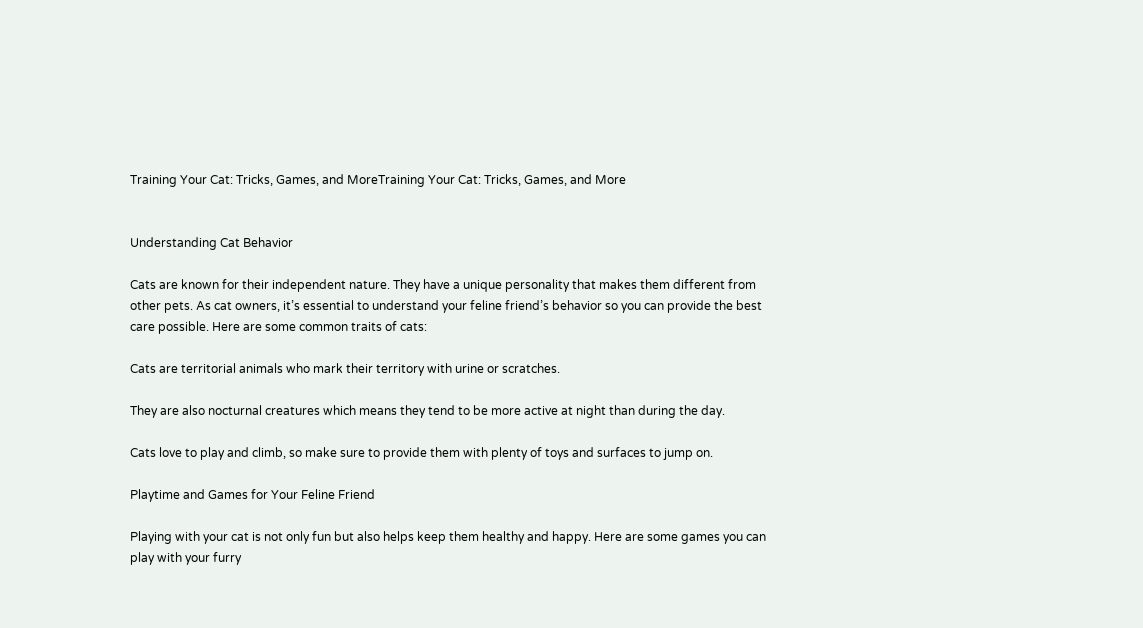Training Your Cat: Tricks, Games, and MoreTraining Your Cat: Tricks, Games, and More


Understanding Cat Behavior

Cats are known for their independent nature. They have a unique personality that makes them different from other pets. As cat owners, it’s essential to understand your feline friend’s behavior so you can provide the best care possible. Here are some common traits of cats:

Cats are territorial animals who mark their territory with urine or scratches.

They are also nocturnal creatures which means they tend to be more active at night than during the day.

Cats love to play and climb, so make sure to provide them with plenty of toys and surfaces to jump on.

Playtime and Games for Your Feline Friend

Playing with your cat is not only fun but also helps keep them healthy and happy. Here are some games you can play with your furry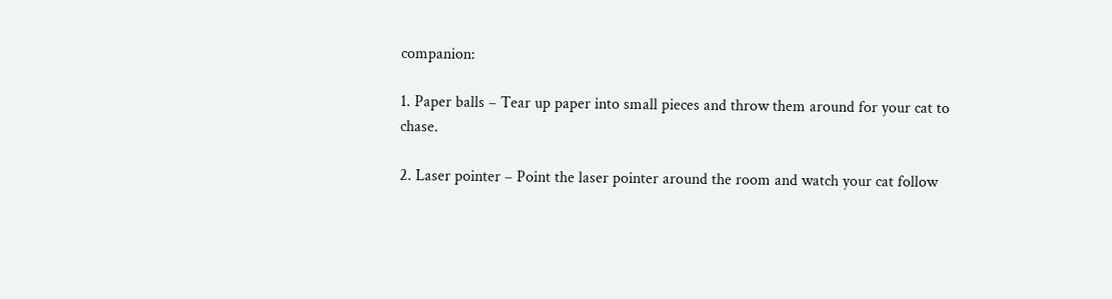companion:

1. Paper balls – Tear up paper into small pieces and throw them around for your cat to chase.

2. Laser pointer – Point the laser pointer around the room and watch your cat follow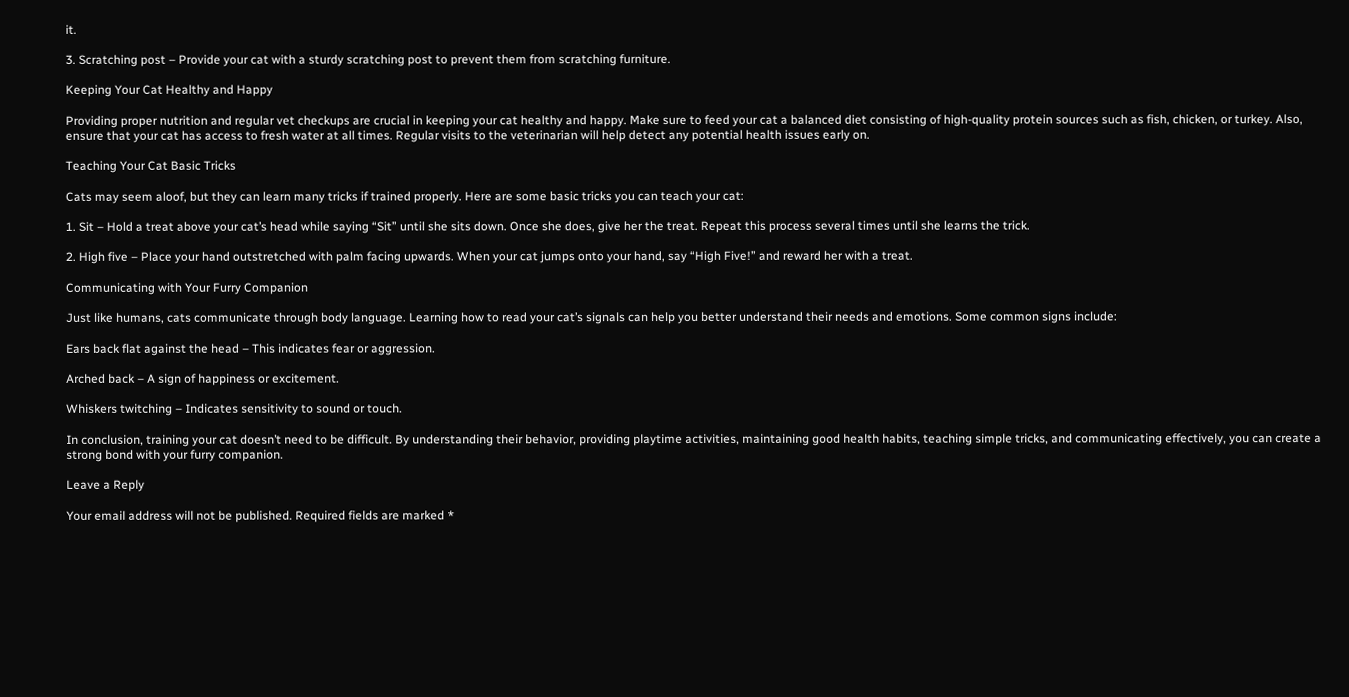it.

3. Scratching post – Provide your cat with a sturdy scratching post to prevent them from scratching furniture.

Keeping Your Cat Healthy and Happy

Providing proper nutrition and regular vet checkups are crucial in keeping your cat healthy and happy. Make sure to feed your cat a balanced diet consisting of high-quality protein sources such as fish, chicken, or turkey. Also, ensure that your cat has access to fresh water at all times. Regular visits to the veterinarian will help detect any potential health issues early on.

Teaching Your Cat Basic Tricks

Cats may seem aloof, but they can learn many tricks if trained properly. Here are some basic tricks you can teach your cat:

1. Sit – Hold a treat above your cat’s head while saying “Sit” until she sits down. Once she does, give her the treat. Repeat this process several times until she learns the trick.

2. High five – Place your hand outstretched with palm facing upwards. When your cat jumps onto your hand, say “High Five!” and reward her with a treat.

Communicating with Your Furry Companion

Just like humans, cats communicate through body language. Learning how to read your cat’s signals can help you better understand their needs and emotions. Some common signs include:

Ears back flat against the head – This indicates fear or aggression.

Arched back – A sign of happiness or excitement.

Whiskers twitching – Indicates sensitivity to sound or touch.

In conclusion, training your cat doesn’t need to be difficult. By understanding their behavior, providing playtime activities, maintaining good health habits, teaching simple tricks, and communicating effectively, you can create a strong bond with your furry companion.

Leave a Reply

Your email address will not be published. Required fields are marked *